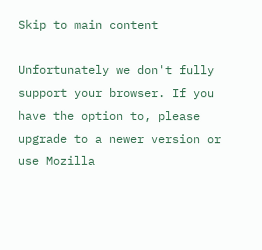Skip to main content

Unfortunately we don't fully support your browser. If you have the option to, please upgrade to a newer version or use Mozilla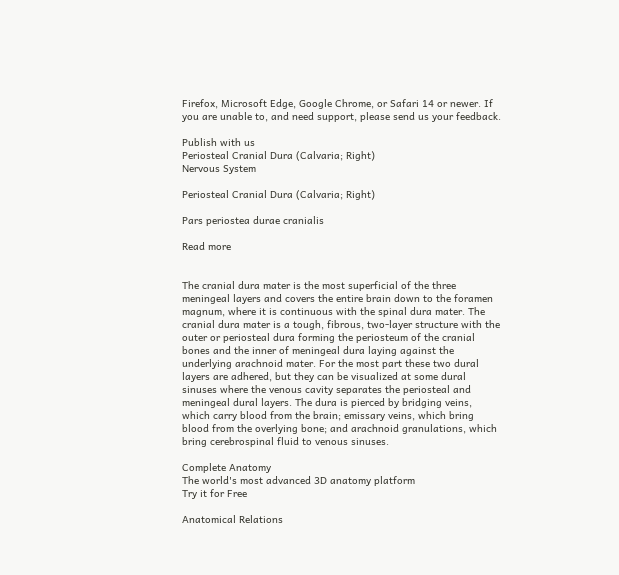Firefox, Microsoft Edge, Google Chrome, or Safari 14 or newer. If you are unable to, and need support, please send us your feedback.

Publish with us
Periosteal Cranial Dura (Calvaria; Right)
Nervous System

Periosteal Cranial Dura (Calvaria; Right)

Pars periostea durae cranialis

Read more


The cranial dura mater is the most superficial of the three meningeal layers and covers the entire brain down to the foramen magnum, where it is continuous with the spinal dura mater. The cranial dura mater is a tough, fibrous, two-layer structure with the outer or periosteal dura forming the periosteum of the cranial bones and the inner of meningeal dura laying against the underlying arachnoid mater. For the most part these two dural layers are adhered, but they can be visualized at some dural sinuses where the venous cavity separates the periosteal and meningeal dural layers. The dura is pierced by bridging veins, which carry blood from the brain; emissary veins, which bring blood from the overlying bone; and arachnoid granulations, which bring cerebrospinal fluid to venous sinuses.

Complete Anatomy
The world's most advanced 3D anatomy platform
Try it for Free

Anatomical Relations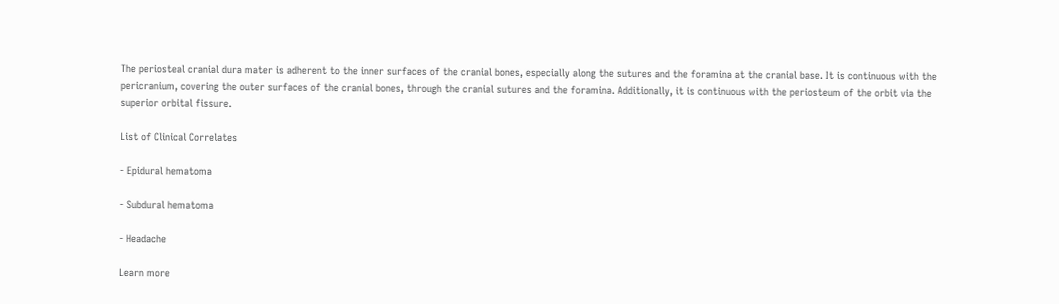The periosteal cranial dura mater is adherent to the inner surfaces of the cranial bones, especially along the sutures and the foramina at the cranial base. It is continuous with the pericranium, covering the outer surfaces of the cranial bones, through the cranial sutures and the foramina. Additionally, it is continuous with the periosteum of the orbit via the superior orbital fissure.

List of Clinical Correlates

- Epidural hematoma

- Subdural hematoma

- Headache

Learn more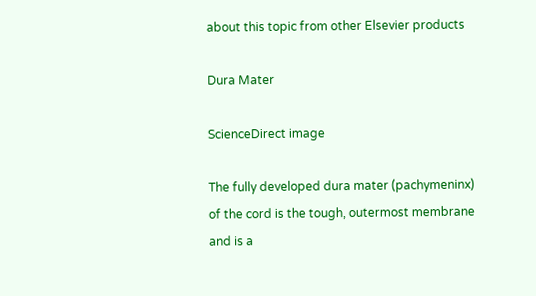about this topic from other Elsevier products

Dura Mater

ScienceDirect image

The fully developed dura mater (pachymeninx) of the cord is the tough, outermost membrane and is a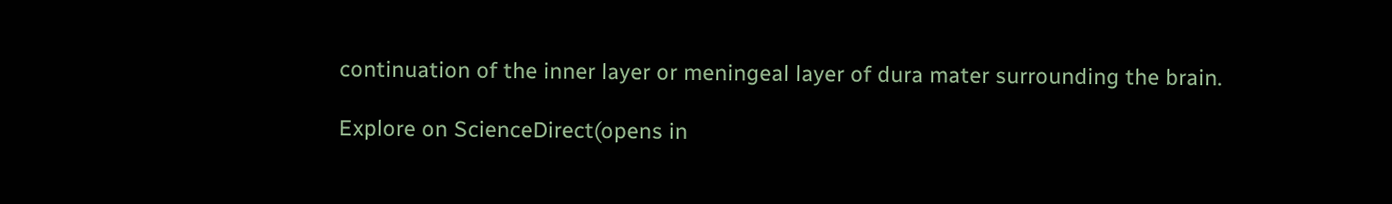continuation of the inner layer or meningeal layer of dura mater surrounding the brain.

Explore on ScienceDirect(opens in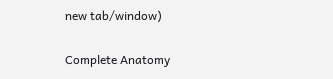new tab/window)

Complete Anatomy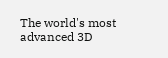The world's most advanced 3D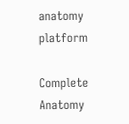anatomy platform

Complete Anatomy